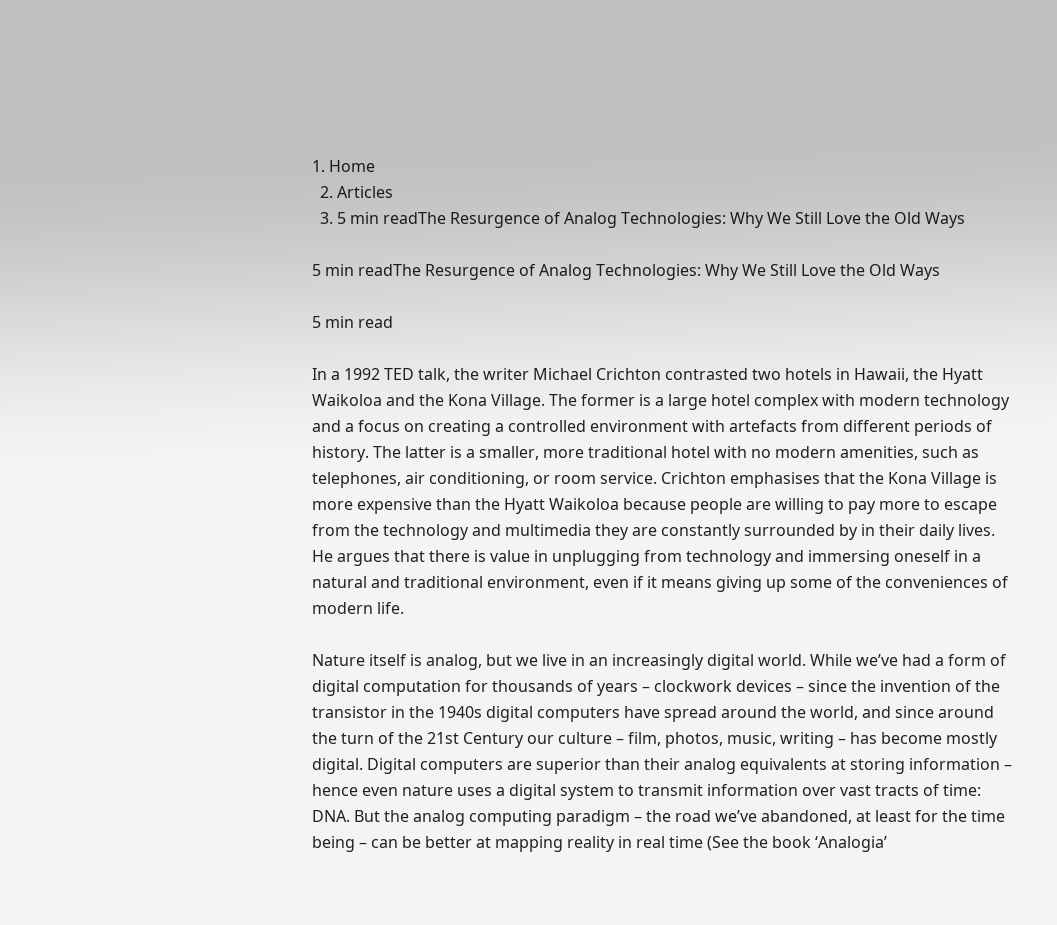1. Home
  2. Articles
  3. 5 min readThe Resurgence of Analog Technologies: Why We Still Love the Old Ways

5 min readThe Resurgence of Analog Technologies: Why We Still Love the Old Ways

5 min read

In a 1992 TED talk, the writer Michael Crichton contrasted two hotels in Hawaii, the Hyatt Waikoloa and the Kona Village. The former is a large hotel complex with modern technology and a focus on creating a controlled environment with artefacts from different periods of history. The latter is a smaller, more traditional hotel with no modern amenities, such as telephones, air conditioning, or room service. Crichton emphasises that the Kona Village is more expensive than the Hyatt Waikoloa because people are willing to pay more to escape from the technology and multimedia they are constantly surrounded by in their daily lives. He argues that there is value in unplugging from technology and immersing oneself in a natural and traditional environment, even if it means giving up some of the conveniences of modern life.

Nature itself is analog, but we live in an increasingly digital world. While we’ve had a form of digital computation for thousands of years – clockwork devices – since the invention of the transistor in the 1940s digital computers have spread around the world, and since around the turn of the 21st Century our culture – film, photos, music, writing – has become mostly digital. Digital computers are superior than their analog equivalents at storing information – hence even nature uses a digital system to transmit information over vast tracts of time: DNA. But the analog computing paradigm – the road we’ve abandoned, at least for the time being – can be better at mapping reality in real time (See the book ‘Analogia’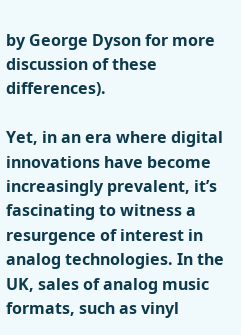by George Dyson for more discussion of these differences).

Yet, in an era where digital innovations have become increasingly prevalent, it’s fascinating to witness a resurgence of interest in analog technologies. In the UK, sales of analog music formats, such as vinyl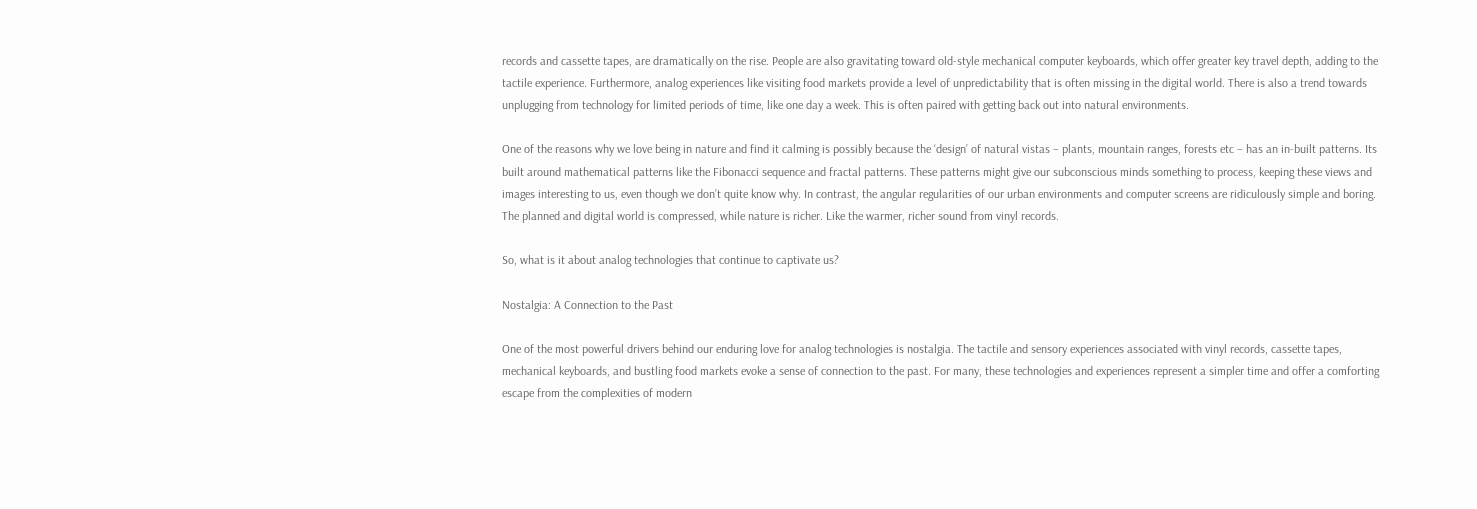records and cassette tapes, are dramatically on the rise. People are also gravitating toward old-style mechanical computer keyboards, which offer greater key travel depth, adding to the tactile experience. Furthermore, analog experiences like visiting food markets provide a level of unpredictability that is often missing in the digital world. There is also a trend towards unplugging from technology for limited periods of time, like one day a week. This is often paired with getting back out into natural environments.

One of the reasons why we love being in nature and find it calming is possibly because the ‘design’ of natural vistas – plants, mountain ranges, forests etc – has an in-built patterns. Its built around mathematical patterns like the Fibonacci sequence and fractal patterns. These patterns might give our subconscious minds something to process, keeping these views and images interesting to us, even though we don’t quite know why. In contrast, the angular regularities of our urban environments and computer screens are ridiculously simple and boring. The planned and digital world is compressed, while nature is richer. Like the warmer, richer sound from vinyl records.

So, what is it about analog technologies that continue to captivate us?

Nostalgia: A Connection to the Past

One of the most powerful drivers behind our enduring love for analog technologies is nostalgia. The tactile and sensory experiences associated with vinyl records, cassette tapes, mechanical keyboards, and bustling food markets evoke a sense of connection to the past. For many, these technologies and experiences represent a simpler time and offer a comforting escape from the complexities of modern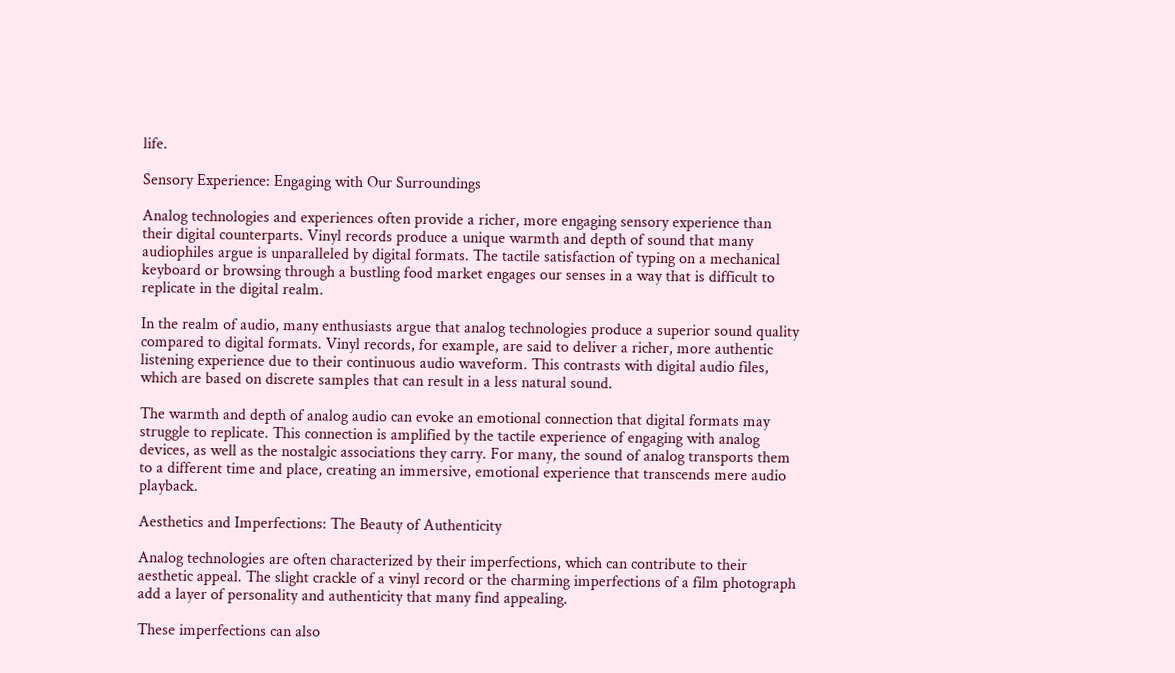life.

Sensory Experience: Engaging with Our Surroundings

Analog technologies and experiences often provide a richer, more engaging sensory experience than their digital counterparts. Vinyl records produce a unique warmth and depth of sound that many audiophiles argue is unparalleled by digital formats. The tactile satisfaction of typing on a mechanical keyboard or browsing through a bustling food market engages our senses in a way that is difficult to replicate in the digital realm.

In the realm of audio, many enthusiasts argue that analog technologies produce a superior sound quality compared to digital formats. Vinyl records, for example, are said to deliver a richer, more authentic listening experience due to their continuous audio waveform. This contrasts with digital audio files, which are based on discrete samples that can result in a less natural sound.

The warmth and depth of analog audio can evoke an emotional connection that digital formats may struggle to replicate. This connection is amplified by the tactile experience of engaging with analog devices, as well as the nostalgic associations they carry. For many, the sound of analog transports them to a different time and place, creating an immersive, emotional experience that transcends mere audio playback.

Aesthetics and Imperfections: The Beauty of Authenticity

Analog technologies are often characterized by their imperfections, which can contribute to their aesthetic appeal. The slight crackle of a vinyl record or the charming imperfections of a film photograph add a layer of personality and authenticity that many find appealing.

These imperfections can also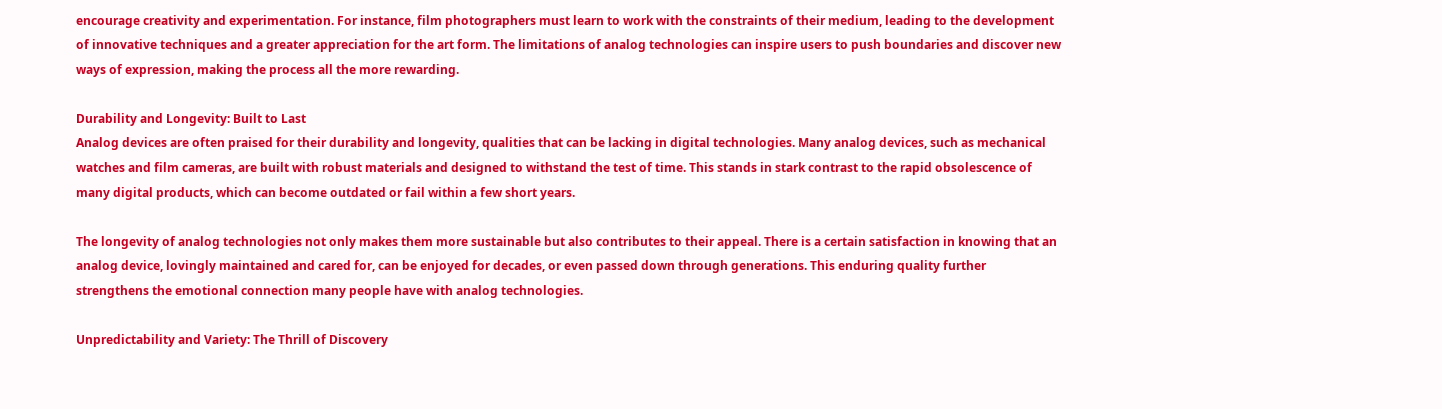encourage creativity and experimentation. For instance, film photographers must learn to work with the constraints of their medium, leading to the development of innovative techniques and a greater appreciation for the art form. The limitations of analog technologies can inspire users to push boundaries and discover new ways of expression, making the process all the more rewarding.

Durability and Longevity: Built to Last
Analog devices are often praised for their durability and longevity, qualities that can be lacking in digital technologies. Many analog devices, such as mechanical watches and film cameras, are built with robust materials and designed to withstand the test of time. This stands in stark contrast to the rapid obsolescence of many digital products, which can become outdated or fail within a few short years.

The longevity of analog technologies not only makes them more sustainable but also contributes to their appeal. There is a certain satisfaction in knowing that an analog device, lovingly maintained and cared for, can be enjoyed for decades, or even passed down through generations. This enduring quality further strengthens the emotional connection many people have with analog technologies.

Unpredictability and Variety: The Thrill of Discovery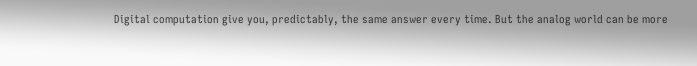Digital computation give you, predictably, the same answer every time. But the analog world can be more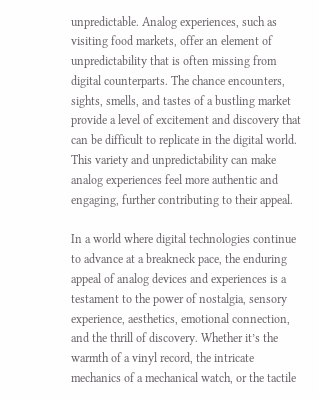unpredictable. Analog experiences, such as visiting food markets, offer an element of unpredictability that is often missing from digital counterparts. The chance encounters, sights, smells, and tastes of a bustling market provide a level of excitement and discovery that can be difficult to replicate in the digital world. This variety and unpredictability can make analog experiences feel more authentic and engaging, further contributing to their appeal.

In a world where digital technologies continue to advance at a breakneck pace, the enduring appeal of analog devices and experiences is a testament to the power of nostalgia, sensory experience, aesthetics, emotional connection, and the thrill of discovery. Whether it’s the warmth of a vinyl record, the intricate mechanics of a mechanical watch, or the tactile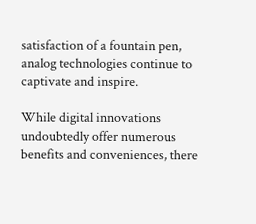satisfaction of a fountain pen, analog technologies continue to captivate and inspire.

While digital innovations undoubtedly offer numerous benefits and conveniences, there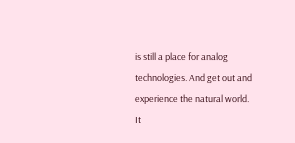is still a place for analog technologies. And get out and experience the natural world. It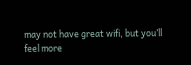may not have great wifi, but you’ll feel more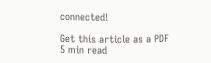connected!

Get this article as a PDF
5 min read